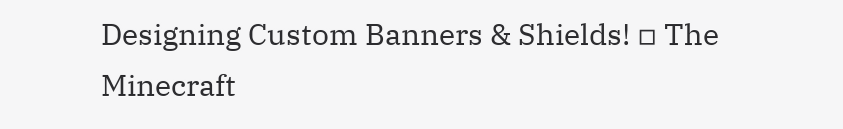Designing Custom Banners & Shields! ▫ The Minecraft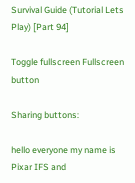Survival Guide (Tutorial Lets Play) [Part 94]

Toggle fullscreen Fullscreen button

Sharing buttons:

hello everyone my name is Pixar IFS and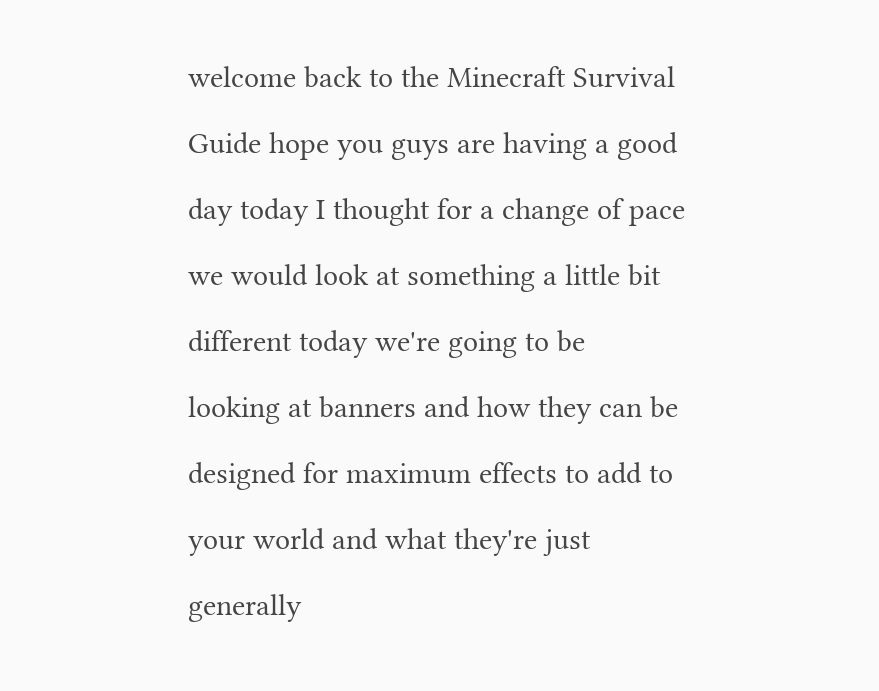welcome back to the Minecraft Survival

Guide hope you guys are having a good

day today I thought for a change of pace

we would look at something a little bit

different today we're going to be

looking at banners and how they can be

designed for maximum effects to add to

your world and what they're just

generally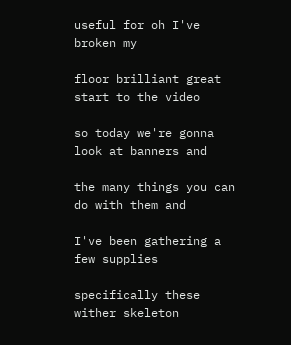useful for oh I've broken my

floor brilliant great start to the video

so today we're gonna look at banners and

the many things you can do with them and

I've been gathering a few supplies

specifically these wither skeleton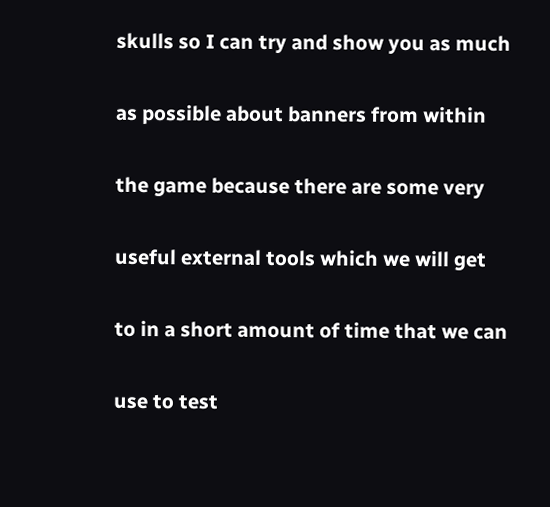skulls so I can try and show you as much

as possible about banners from within

the game because there are some very

useful external tools which we will get

to in a short amount of time that we can

use to test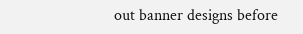out banner designs before